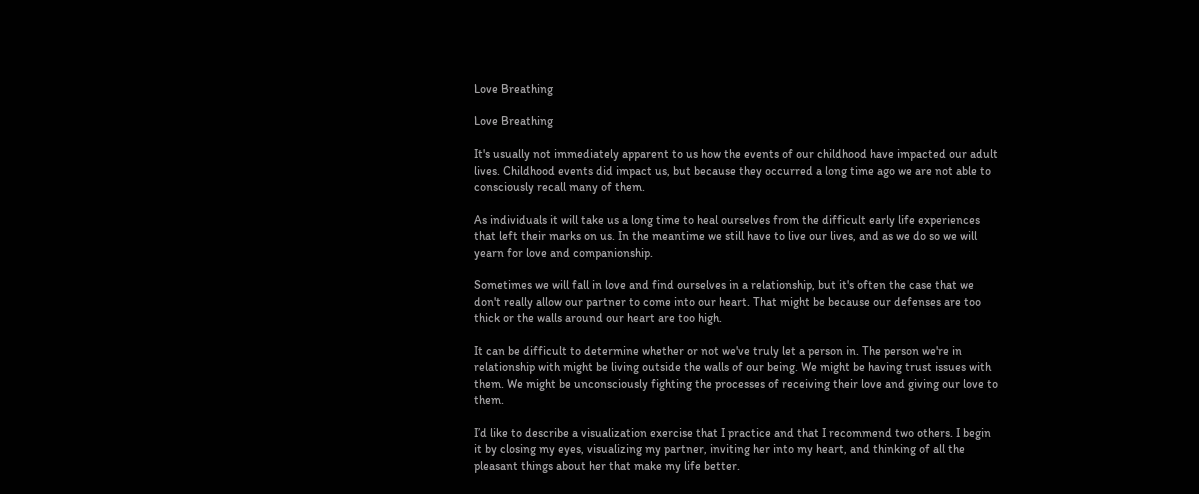Love Breathing

Love Breathing

It's usually not immediately apparent to us how the events of our childhood have impacted our adult lives. Childhood events did impact us, but because they occurred a long time ago we are not able to consciously recall many of them.

As individuals it will take us a long time to heal ourselves from the difficult early life experiences that left their marks on us. In the meantime we still have to live our lives, and as we do so we will yearn for love and companionship.

Sometimes we will fall in love and find ourselves in a relationship, but it's often the case that we don't really allow our partner to come into our heart. That might be because our defenses are too thick or the walls around our heart are too high.

It can be difficult to determine whether or not we've truly let a person in. The person we're in relationship with might be living outside the walls of our being. We might be having trust issues with them. We might be unconsciously fighting the processes of receiving their love and giving our love to them.

I’d like to describe a visualization exercise that I practice and that I recommend two others. I begin it by closing my eyes, visualizing my partner, inviting her into my heart, and thinking of all the pleasant things about her that make my life better.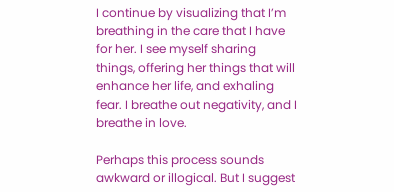I continue by visualizing that I’m breathing in the care that I have for her. I see myself sharing things, offering her things that will enhance her life, and exhaling fear. I breathe out negativity, and I breathe in love.

Perhaps this process sounds awkward or illogical. But I suggest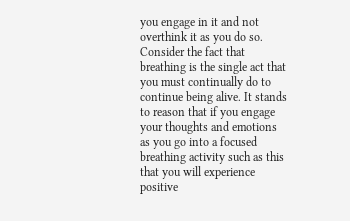you engage in it and not overthink it as you do so. Consider the fact that breathing is the single act that you must continually do to continue being alive. It stands to reason that if you engage your thoughts and emotions as you go into a focused breathing activity such as this that you will experience positive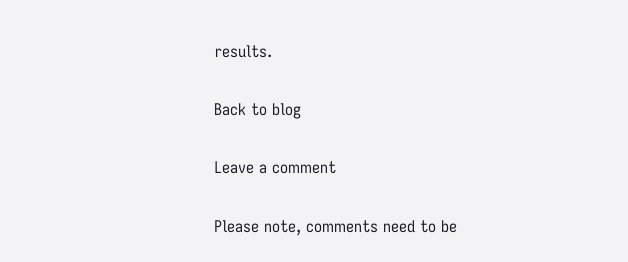results.

Back to blog

Leave a comment

Please note, comments need to be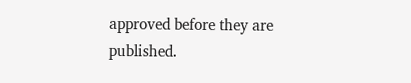approved before they are published.